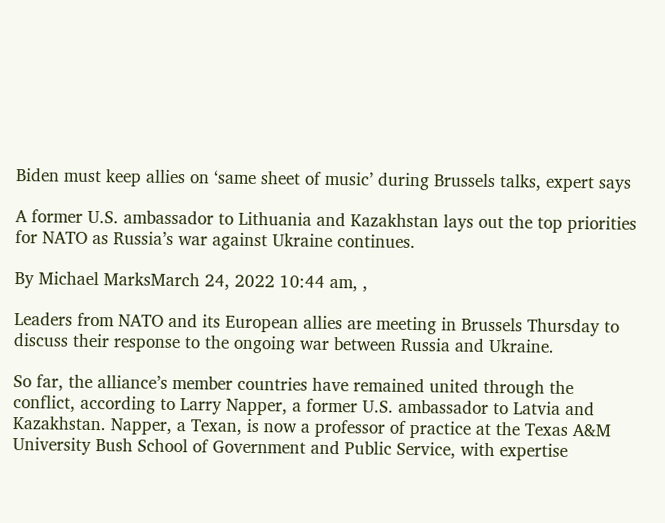Biden must keep allies on ‘same sheet of music’ during Brussels talks, expert says

A former U.S. ambassador to Lithuania and Kazakhstan lays out the top priorities for NATO as Russia’s war against Ukraine continues.

By Michael MarksMarch 24, 2022 10:44 am, ,

Leaders from NATO and its European allies are meeting in Brussels Thursday to discuss their response to the ongoing war between Russia and Ukraine.

So far, the alliance’s member countries have remained united through the conflict, according to Larry Napper, a former U.S. ambassador to Latvia and Kazakhstan. Napper, a Texan, is now a professor of practice at the Texas A&M University Bush School of Government and Public Service, with expertise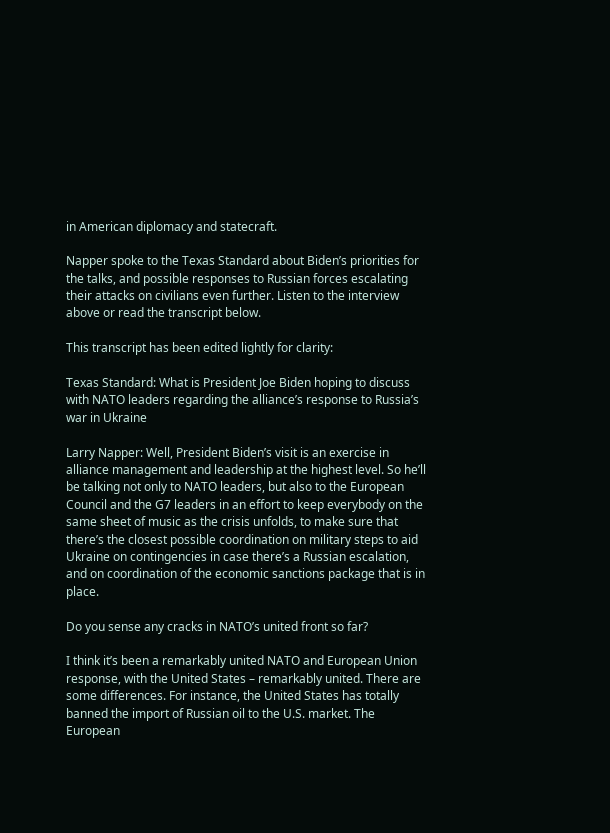in American diplomacy and statecraft.

Napper spoke to the Texas Standard about Biden’s priorities for the talks, and possible responses to Russian forces escalating their attacks on civilians even further. Listen to the interview above or read the transcript below.

This transcript has been edited lightly for clarity:

Texas Standard: What is President Joe Biden hoping to discuss with NATO leaders regarding the alliance’s response to Russia’s war in Ukraine

Larry Napper: Well, President Biden’s visit is an exercise in alliance management and leadership at the highest level. So he’ll be talking not only to NATO leaders, but also to the European Council and the G7 leaders in an effort to keep everybody on the same sheet of music as the crisis unfolds, to make sure that there’s the closest possible coordination on military steps to aid Ukraine on contingencies in case there’s a Russian escalation, and on coordination of the economic sanctions package that is in place.

Do you sense any cracks in NATO’s united front so far?

I think it’s been a remarkably united NATO and European Union response, with the United States – remarkably united. There are some differences. For instance, the United States has totally banned the import of Russian oil to the U.S. market. The European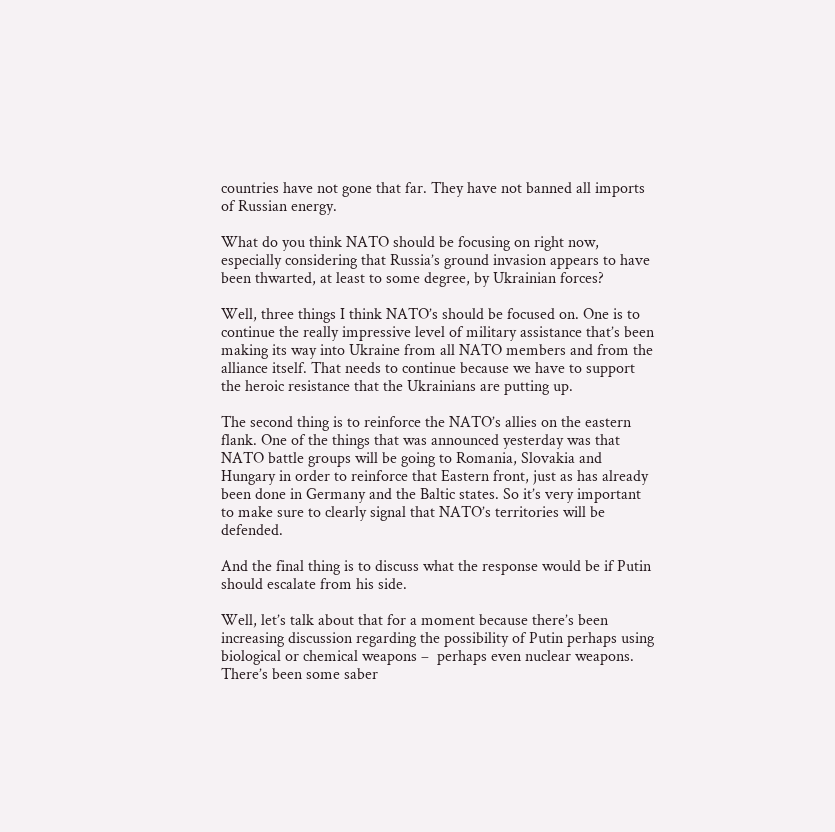countries have not gone that far. They have not banned all imports of Russian energy.

What do you think NATO should be focusing on right now, especially considering that Russia’s ground invasion appears to have been thwarted, at least to some degree, by Ukrainian forces?

Well, three things I think NATO’s should be focused on. One is to continue the really impressive level of military assistance that’s been making its way into Ukraine from all NATO members and from the alliance itself. That needs to continue because we have to support the heroic resistance that the Ukrainians are putting up.

The second thing is to reinforce the NATO’s allies on the eastern flank. One of the things that was announced yesterday was that NATO battle groups will be going to Romania, Slovakia and Hungary in order to reinforce that Eastern front, just as has already been done in Germany and the Baltic states. So it’s very important to make sure to clearly signal that NATO’s territories will be defended.

And the final thing is to discuss what the response would be if Putin should escalate from his side.

Well, let’s talk about that for a moment because there’s been increasing discussion regarding the possibility of Putin perhaps using biological or chemical weapons –  perhaps even nuclear weapons. There’s been some saber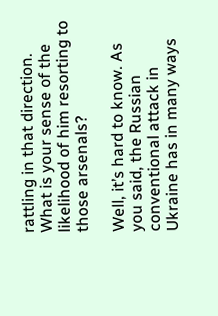rattling in that direction. What is your sense of the likelihood of him resorting to those arsenals?

Well, it’s hard to know. As you said, the Russian conventional attack in Ukraine has in many ways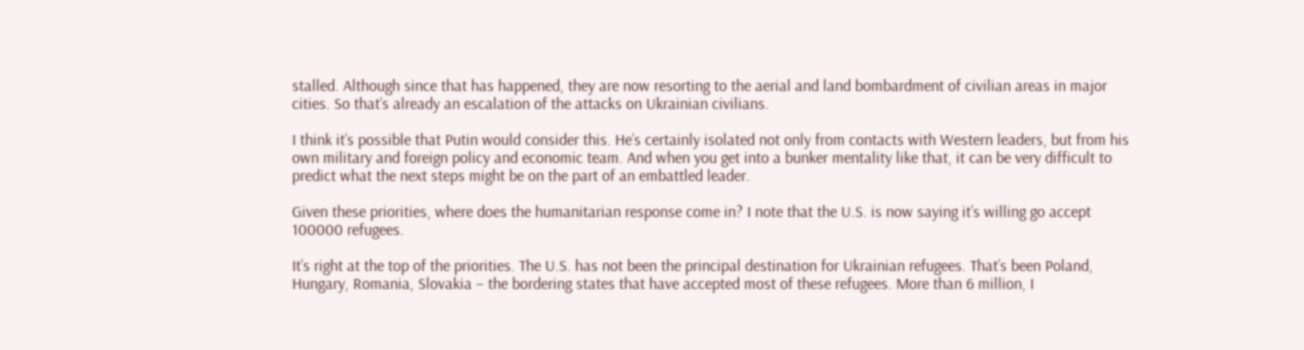stalled. Although since that has happened, they are now resorting to the aerial and land bombardment of civilian areas in major cities. So that’s already an escalation of the attacks on Ukrainian civilians.

I think it’s possible that Putin would consider this. He’s certainly isolated not only from contacts with Western leaders, but from his own military and foreign policy and economic team. And when you get into a bunker mentality like that, it can be very difficult to predict what the next steps might be on the part of an embattled leader.

Given these priorities, where does the humanitarian response come in? I note that the U.S. is now saying it’s willing go accept 100000 refugees.

It’s right at the top of the priorities. The U.S. has not been the principal destination for Ukrainian refugees. That’s been Poland, Hungary, Romania, Slovakia – the bordering states that have accepted most of these refugees. More than 6 million, I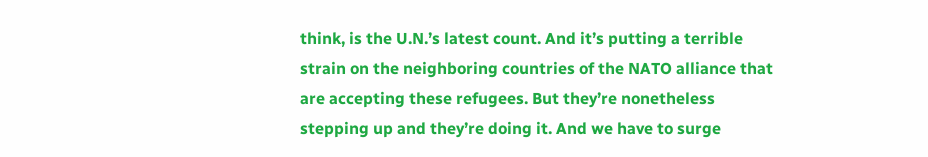think, is the U.N.’s latest count. And it’s putting a terrible strain on the neighboring countries of the NATO alliance that are accepting these refugees. But they’re nonetheless stepping up and they’re doing it. And we have to surge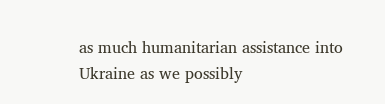as much humanitarian assistance into Ukraine as we possibly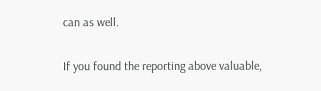can as well.

If you found the reporting above valuable,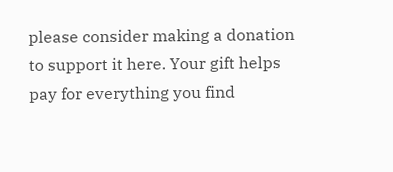please consider making a donation to support it here. Your gift helps pay for everything you find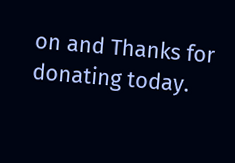on and Thanks for donating today.